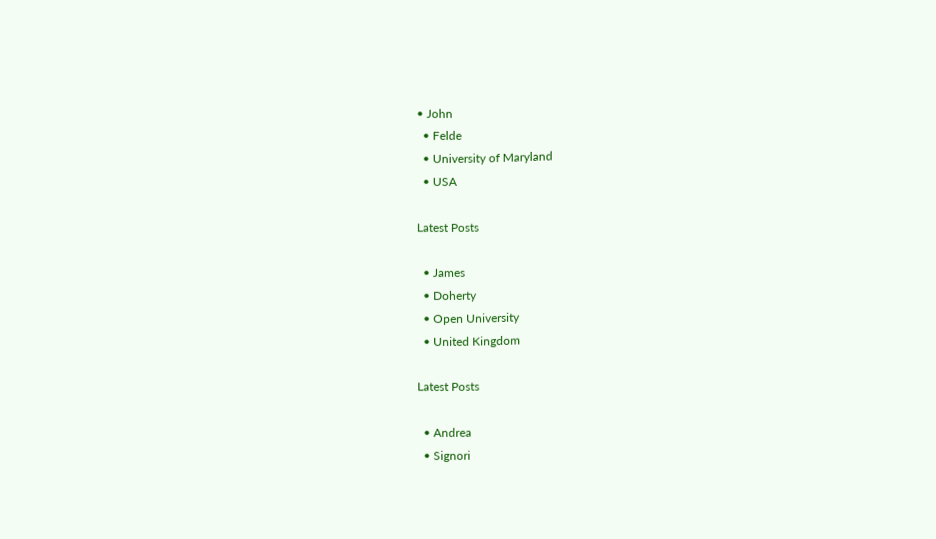• John
  • Felde
  • University of Maryland
  • USA

Latest Posts

  • James
  • Doherty
  • Open University
  • United Kingdom

Latest Posts

  • Andrea
  • Signori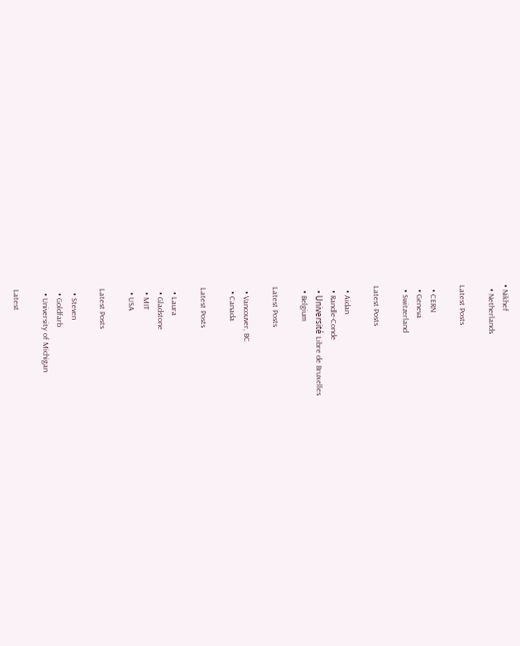• Nikhef
  • Netherlands

Latest Posts

  • CERN
  • Geneva
  • Switzerland

Latest Posts

  • Aidan
  • Randle-Conde
  • Université Libre de Bruxelles
  • Belgium

Latest Posts

  • Vancouver, BC
  • Canada

Latest Posts

  • Laura
  • Gladstone
  • MIT
  • USA

Latest Posts

  • Steven
  • Goldfarb
  • University of Michigan

Latest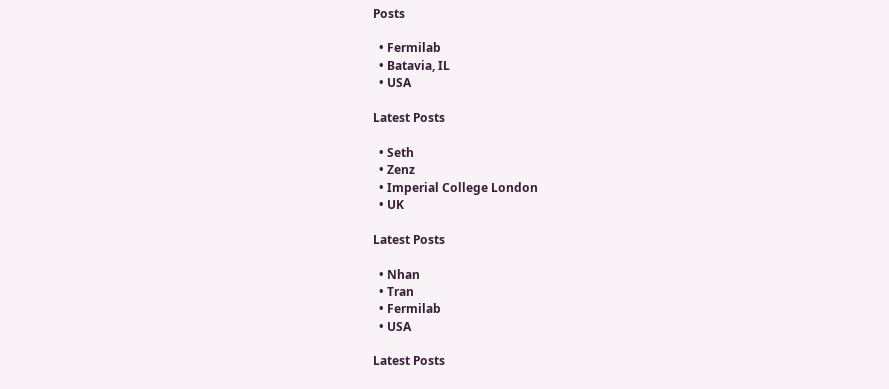Posts

  • Fermilab
  • Batavia, IL
  • USA

Latest Posts

  • Seth
  • Zenz
  • Imperial College London
  • UK

Latest Posts

  • Nhan
  • Tran
  • Fermilab
  • USA

Latest Posts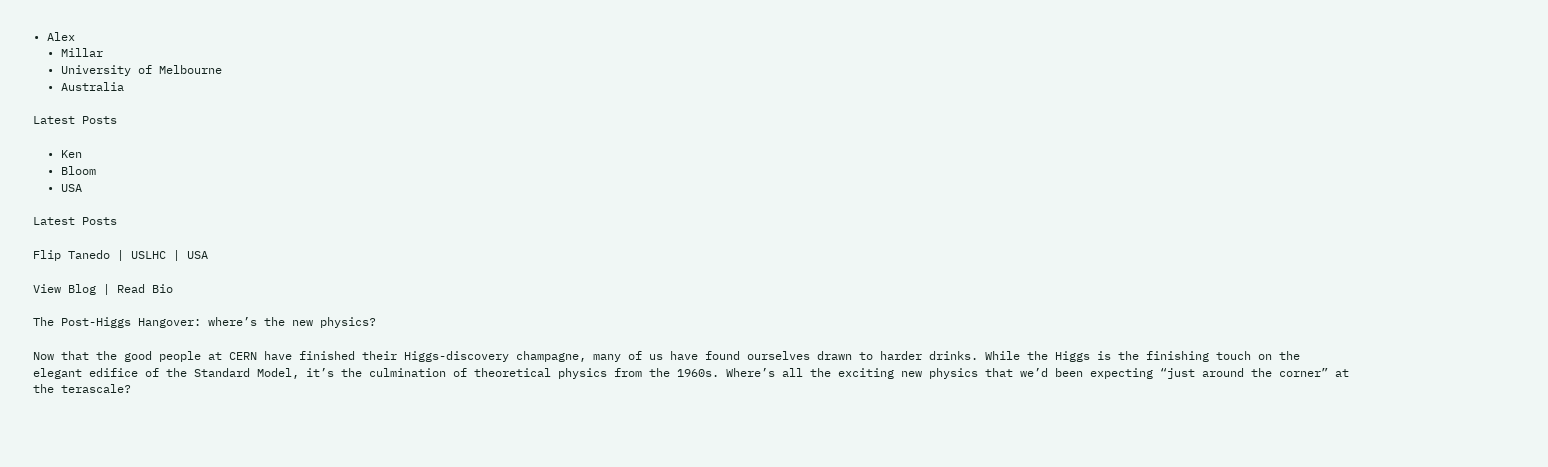• Alex
  • Millar
  • University of Melbourne
  • Australia

Latest Posts

  • Ken
  • Bloom
  • USA

Latest Posts

Flip Tanedo | USLHC | USA

View Blog | Read Bio

The Post-Higgs Hangover: where’s the new physics?

Now that the good people at CERN have finished their Higgs-discovery champagne, many of us have found ourselves drawn to harder drinks. While the Higgs is the finishing touch on the elegant edifice of the Standard Model, it’s the culmination of theoretical physics from the 1960s. Where’s all the exciting new physics that we’d been expecting “just around the corner” at the terascale?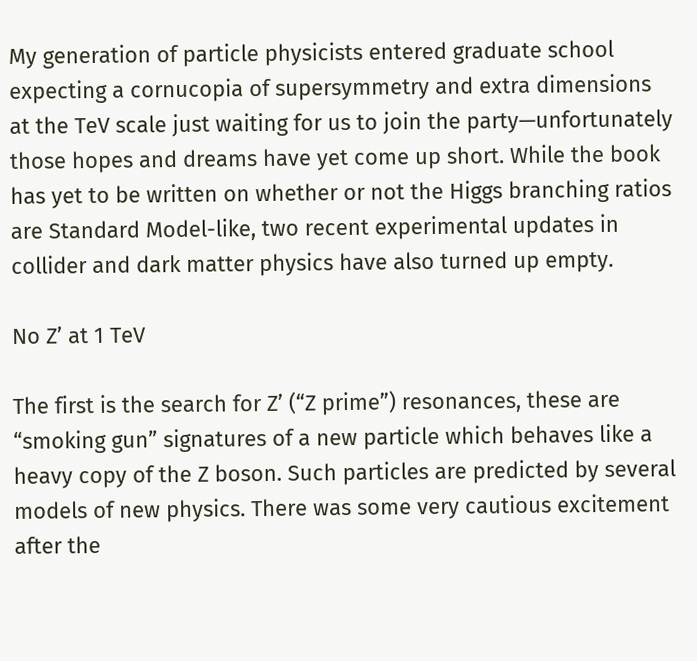My generation of particle physicists entered graduate school expecting a cornucopia of supersymmetry and extra dimensions at the TeV scale just waiting for us to join the party—unfortunately those hopes and dreams have yet come up short. While the book has yet to be written on whether or not the Higgs branching ratios are Standard Model-like, two recent experimental updates in collider and dark matter physics have also turned up empty.

No Z’ at 1 TeV

The first is the search for Z’ (“Z prime”) resonances, these are “smoking gun” signatures of a new particle which behaves like a heavy copy of the Z boson. Such particles are predicted by several models of new physics. There was some very cautious excitement after the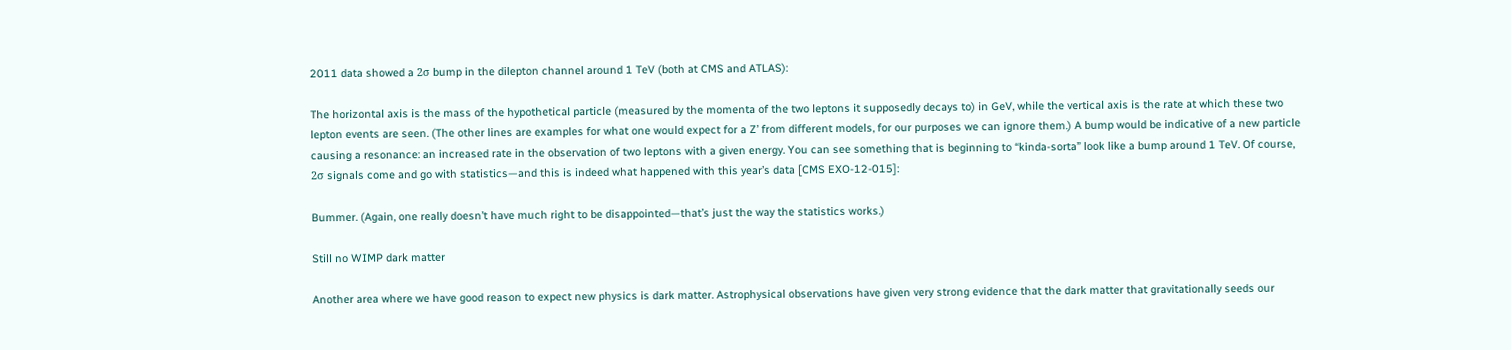2011 data showed a 2σ bump in the dilepton channel around 1 TeV (both at CMS and ATLAS):

The horizontal axis is the mass of the hypothetical particle (measured by the momenta of the two leptons it supposedly decays to) in GeV, while the vertical axis is the rate at which these two lepton events are seen. (The other lines are examples for what one would expect for a Z’ from different models, for our purposes we can ignore them.) A bump would be indicative of a new particle causing a resonance: an increased rate in the observation of two leptons with a given energy. You can see something that is beginning to “kinda-sorta” look like a bump around 1 TeV. Of course, 2σ signals come and go with statistics—and this is indeed what happened with this year’s data [CMS EXO-12-015]:

Bummer. (Again, one really doesn’t have much right to be disappointed—that’s just the way the statistics works.)

Still no WIMP dark matter

Another area where we have good reason to expect new physics is dark matter. Astrophysical observations have given very strong evidence that the dark matter that gravitationally seeds our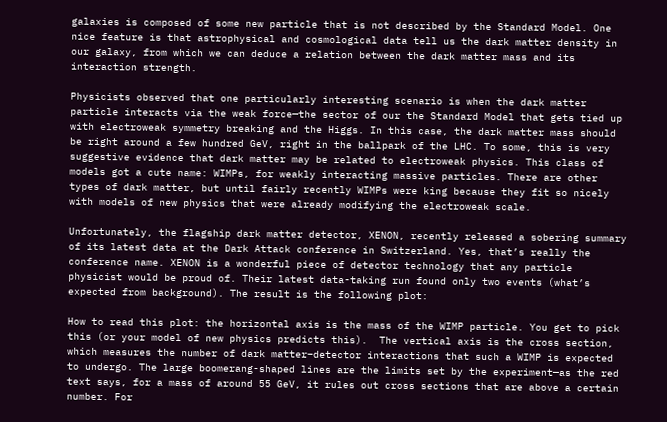galaxies is composed of some new particle that is not described by the Standard Model. One nice feature is that astrophysical and cosmological data tell us the dark matter density in our galaxy, from which we can deduce a relation between the dark matter mass and its interaction strength.

Physicists observed that one particularly interesting scenario is when the dark matter particle interacts via the weak force—the sector of our the Standard Model that gets tied up with electroweak symmetry breaking and the Higgs. In this case, the dark matter mass should be right around a few hundred GeV, right in the ballpark of the LHC. To some, this is very suggestive evidence that dark matter may be related to electroweak physics. This class of models got a cute name: WIMPs, for weakly interacting massive particles. There are other types of dark matter, but until fairly recently WIMPs were king because they fit so nicely with models of new physics that were already modifying the electroweak scale.

Unfortunately, the flagship dark matter detector, XENON, recently released a sobering summary of its latest data at the Dark Attack conference in Switzerland. Yes, that’s really the conference name. XENON is a wonderful piece of detector technology that any particle physicist would be proud of. Their latest data-taking run found only two events (what’s expected from background). The result is the following plot:

How to read this plot: the horizontal axis is the mass of the WIMP particle. You get to pick this (or your model of new physics predicts this).  The vertical axis is the cross section, which measures the number of dark matter–detector interactions that such a WIMP is expected to undergo. The large boomerang-shaped lines are the limits set by the experiment—as the red text says, for a mass of around 55 GeV, it rules out cross sections that are above a certain number. For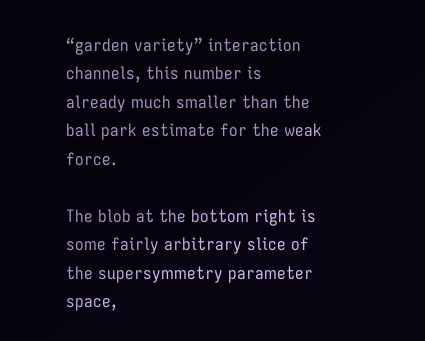“garden variety” interaction channels, this number is already much smaller than the ball park estimate for the weak force.

The blob at the bottom right is some fairly arbitrary slice of the supersymmetry parameter space,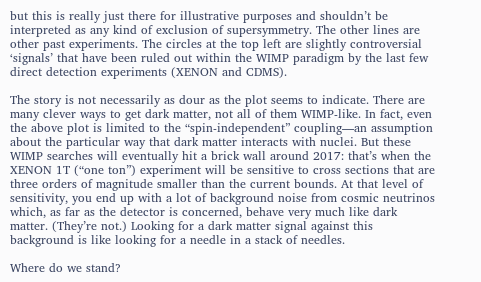but this is really just there for illustrative purposes and shouldn’t be interpreted as any kind of exclusion of supersymmetry. The other lines are other past experiments. The circles at the top left are slightly controversial ‘signals’ that have been ruled out within the WIMP paradigm by the last few direct detection experiments (XENON and CDMS).

The story is not necessarily as dour as the plot seems to indicate. There are many clever ways to get dark matter, not all of them WIMP-like. In fact, even the above plot is limited to the “spin-independent” coupling—an assumption about the particular way that dark matter interacts with nuclei. But these WIMP searches will eventually hit a brick wall around 2017: that’s when the XENON 1T (“one ton”) experiment will be sensitive to cross sections that are three orders of magnitude smaller than the current bounds. At that level of sensitivity, you end up with a lot of background noise from cosmic neutrinos which, as far as the detector is concerned, behave very much like dark matter. (They’re not.) Looking for a dark matter signal against this background is like looking for a needle in a stack of needles.

Where do we stand?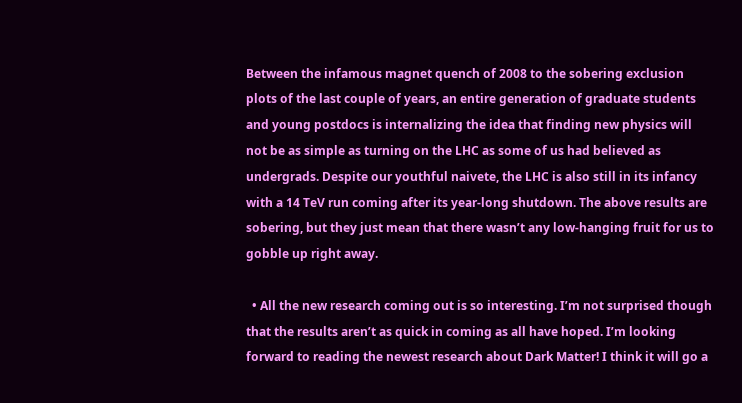Between the infamous magnet quench of 2008 to the sobering exclusion plots of the last couple of years, an entire generation of graduate students and young postdocs is internalizing the idea that finding new physics will not be as simple as turning on the LHC as some of us had believed as undergrads. Despite our youthful naivete, the LHC is also still in its infancy with a 14 TeV run coming after its year-long shutdown. The above results are sobering, but they just mean that there wasn’t any low-hanging fruit for us to gobble up right away.

  • All the new research coming out is so interesting. I’m not surprised though that the results aren’t as quick in coming as all have hoped. I’m looking forward to reading the newest research about Dark Matter! I think it will go a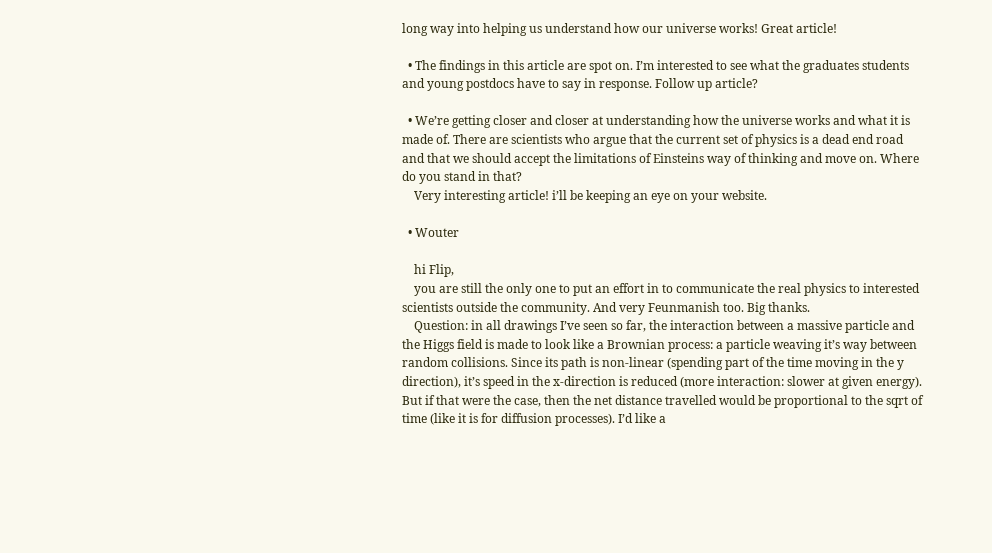long way into helping us understand how our universe works! Great article!

  • The findings in this article are spot on. I’m interested to see what the graduates students and young postdocs have to say in response. Follow up article?

  • We’re getting closer and closer at understanding how the universe works and what it is made of. There are scientists who argue that the current set of physics is a dead end road and that we should accept the limitations of Einsteins way of thinking and move on. Where do you stand in that?
    Very interesting article! i’ll be keeping an eye on your website.

  • Wouter

    hi Flip,
    you are still the only one to put an effort in to communicate the real physics to interested scientists outside the community. And very Feunmanish too. Big thanks.
    Question: in all drawings I’ve seen so far, the interaction between a massive particle and the Higgs field is made to look like a Brownian process: a particle weaving it’s way between random collisions. Since its path is non-linear (spending part of the time moving in the y direction), it’s speed in the x-direction is reduced (more interaction: slower at given energy). But if that were the case, then the net distance travelled would be proportional to the sqrt of time (like it is for diffusion processes). I’d like a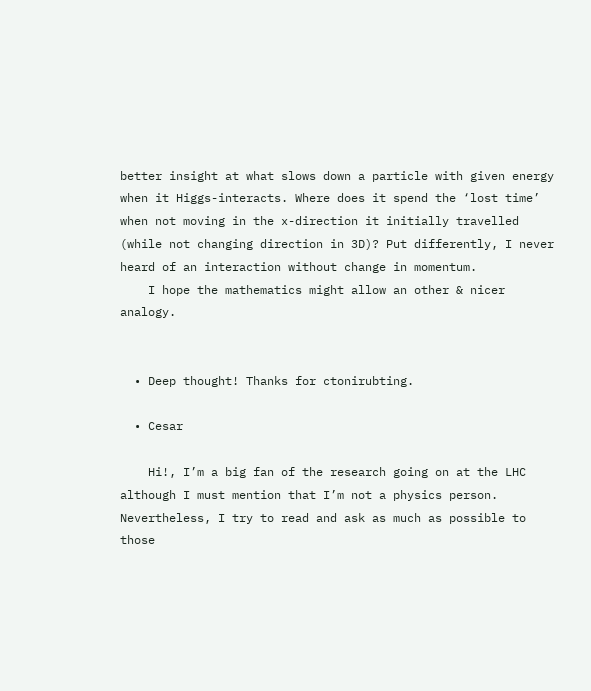better insight at what slows down a particle with given energy when it Higgs-interacts. Where does it spend the ‘lost time’ when not moving in the x-direction it initially travelled (while not changing direction in 3D)? Put differently, I never heard of an interaction without change in momentum.
    I hope the mathematics might allow an other & nicer analogy.


  • Deep thought! Thanks for ctonirubting.

  • Cesar

    Hi!, I’m a big fan of the research going on at the LHC although I must mention that I’m not a physics person. Nevertheless, I try to read and ask as much as possible to those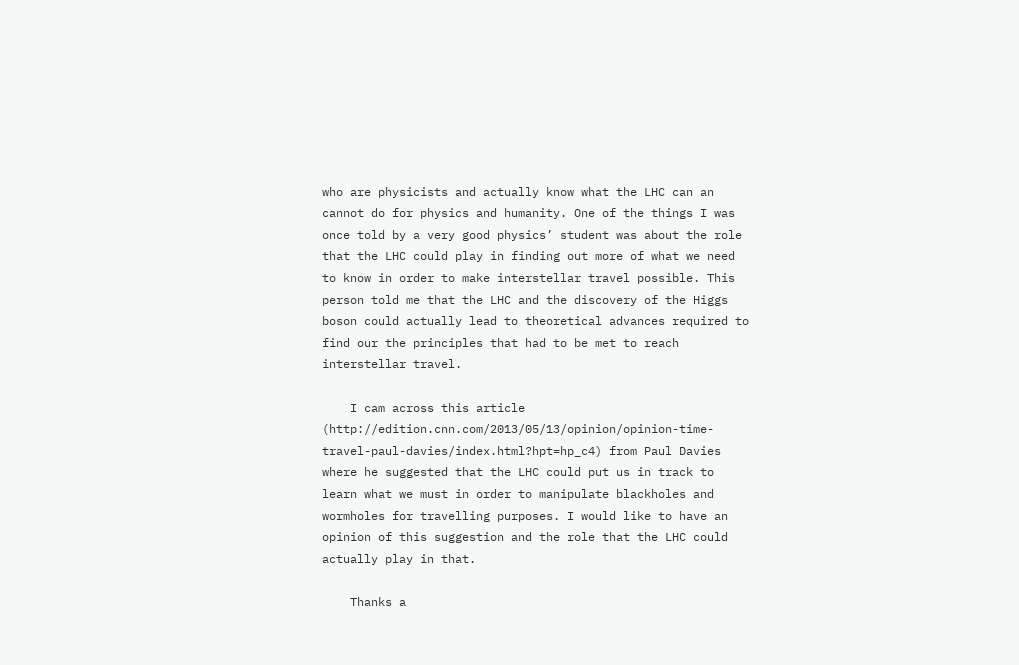who are physicists and actually know what the LHC can an cannot do for physics and humanity. One of the things I was once told by a very good physics’ student was about the role that the LHC could play in finding out more of what we need to know in order to make interstellar travel possible. This person told me that the LHC and the discovery of the Higgs boson could actually lead to theoretical advances required to find our the principles that had to be met to reach interstellar travel.

    I cam across this article (http://edition.cnn.com/2013/05/13/opinion/opinion-time-travel-paul-davies/index.html?hpt=hp_c4) from Paul Davies where he suggested that the LHC could put us in track to learn what we must in order to manipulate blackholes and wormholes for travelling purposes. I would like to have an opinion of this suggestion and the role that the LHC could actually play in that.

    Thanks a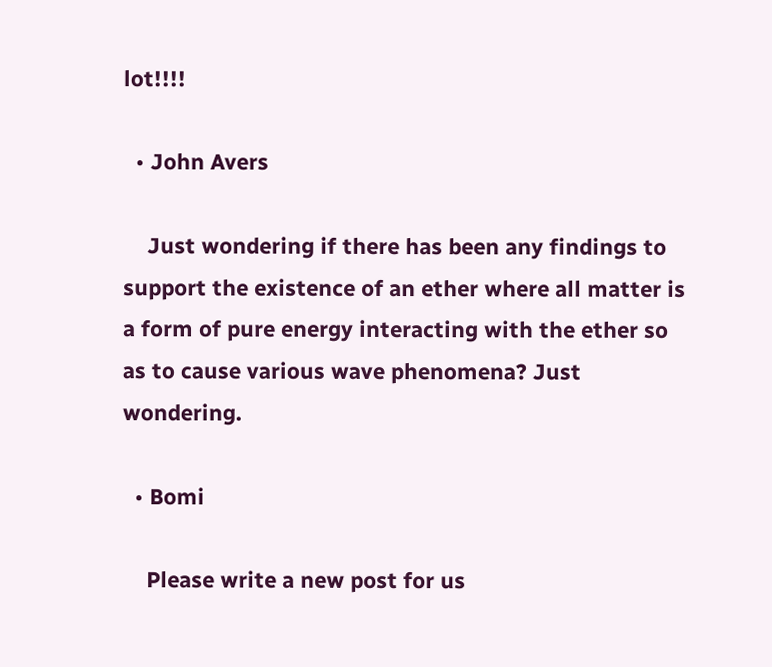lot!!!!

  • John Avers

    Just wondering if there has been any findings to support the existence of an ether where all matter is a form of pure energy interacting with the ether so as to cause various wave phenomena? Just wondering.

  • Bomi

    Please write a new post for us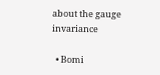about the gauge invariance

  • Bomi